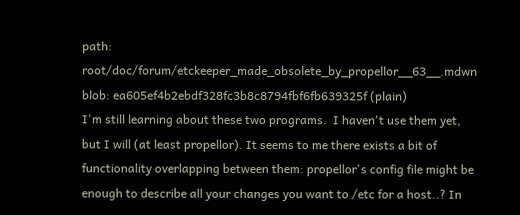path: root/doc/forum/etckeeper_made_obsolete_by_propellor__63__.mdwn
blob: ea605ef4b2ebdf328fc3b8c8794fbf6fb639325f (plain)
I'm still learning about these two programs.  I haven't use them yet, but I will (at least propellor). It seems to me there exists a bit of functionality overlapping between them: propellor's config file might be enough to describe all your changes you want to /etc for a host..? In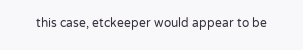this case, etckeeper would appear to be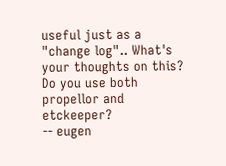useful just as a "change log".. What's your thoughts on this? Do you use both propellor and etckeeper?
-- eugen